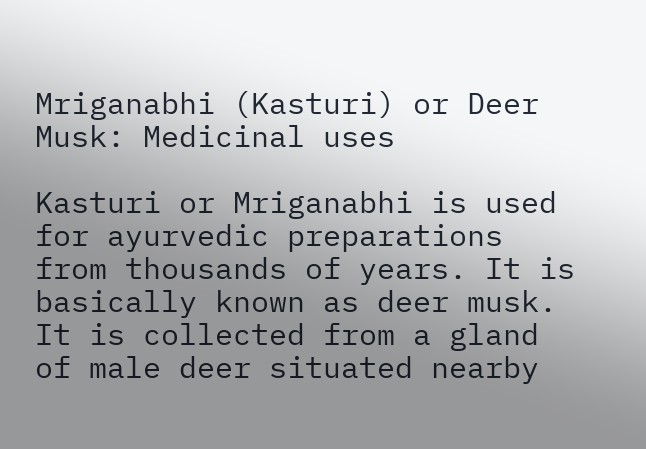Mriganabhi (Kasturi) or Deer Musk: Medicinal uses

Kasturi or Mriganabhi is used for ayurvedic preparations from thousands of years. It is basically known as deer musk. It is collected from a gland of male deer situated nearby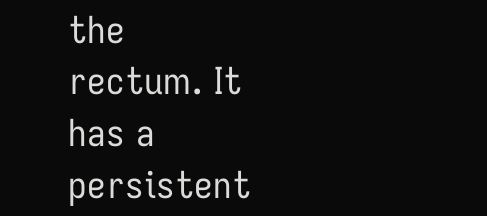the rectum. It has a persistent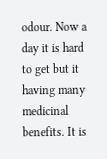odour. Now a day it is hard to get but it having many medicinal benefits. It is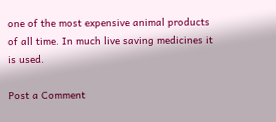one of the most expensive animal products of all time. In much live saving medicines it is used.

Post a Comment